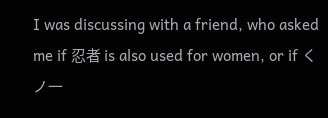I was discussing with a friend, who asked me if 忍者 is also used for women, or if くノ一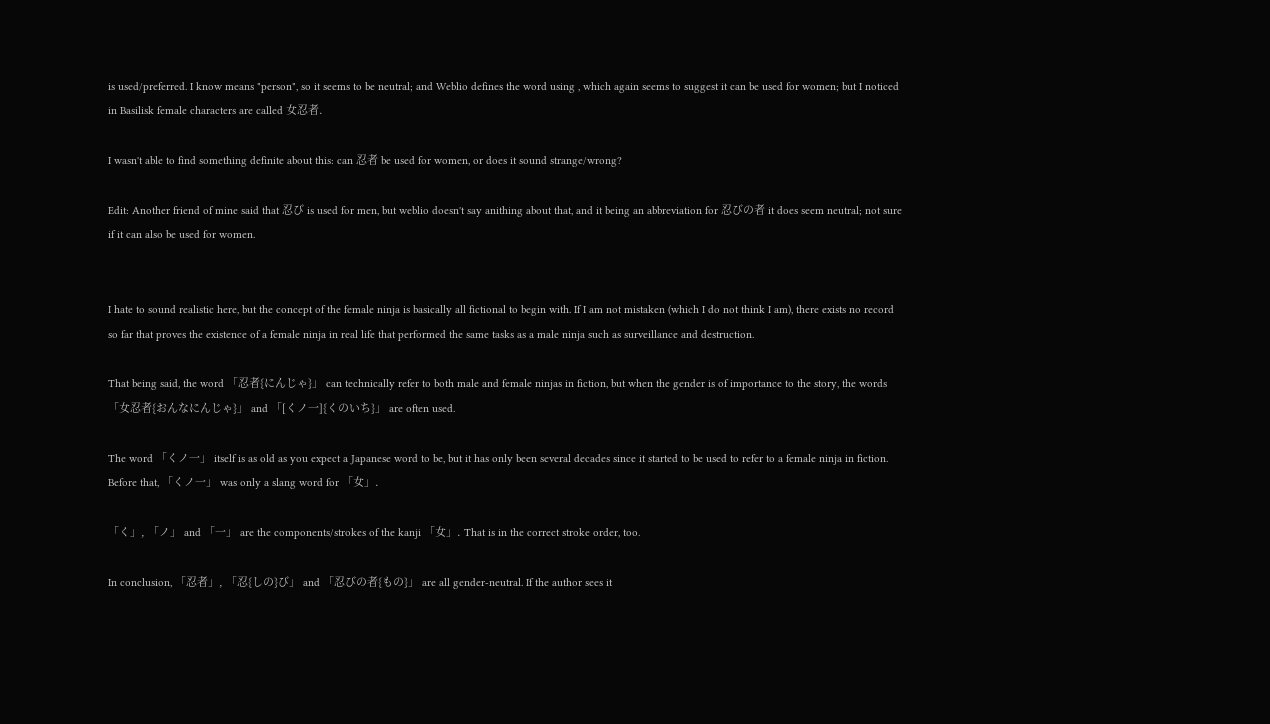is used/preferred. I know means "person", so it seems to be neutral; and Weblio defines the word using , which again seems to suggest it can be used for women; but I noticed in Basilisk female characters are called 女忍者.

I wasn't able to find something definite about this: can 忍者 be used for women, or does it sound strange/wrong?

Edit: Another friend of mine said that 忍び is used for men, but weblio doesn't say anithing about that, and it being an abbreviation for 忍びの者 it does seem neutral; not sure if it can also be used for women.


I hate to sound realistic here, but the concept of the female ninja is basically all fictional to begin with. If I am not mistaken (which I do not think I am), there exists no record so far that proves the existence of a female ninja in real life that performed the same tasks as a male ninja such as surveillance and destruction.

That being said, the word 「忍者{にんじゃ}」 can technically refer to both male and female ninjas in fiction, but when the gender is of importance to the story, the words 「女忍者{おんなにんじゃ}」 and 「[くノ一]{くのいち}」 are often used.

The word 「くノ一」 itself is as old as you expect a Japanese word to be, but it has only been several decades since it started to be used to refer to a female ninja in fiction. Before that, 「くノ一」 was only a slang word for 「女」.

「く」, 「ノ」 and 「一」 are the components/strokes of the kanji 「女」. That is in the correct stroke order, too.

In conclusion, 「忍者」, 「忍{しの}び」 and 「忍びの者{もの}」 are all gender-neutral. If the author sees it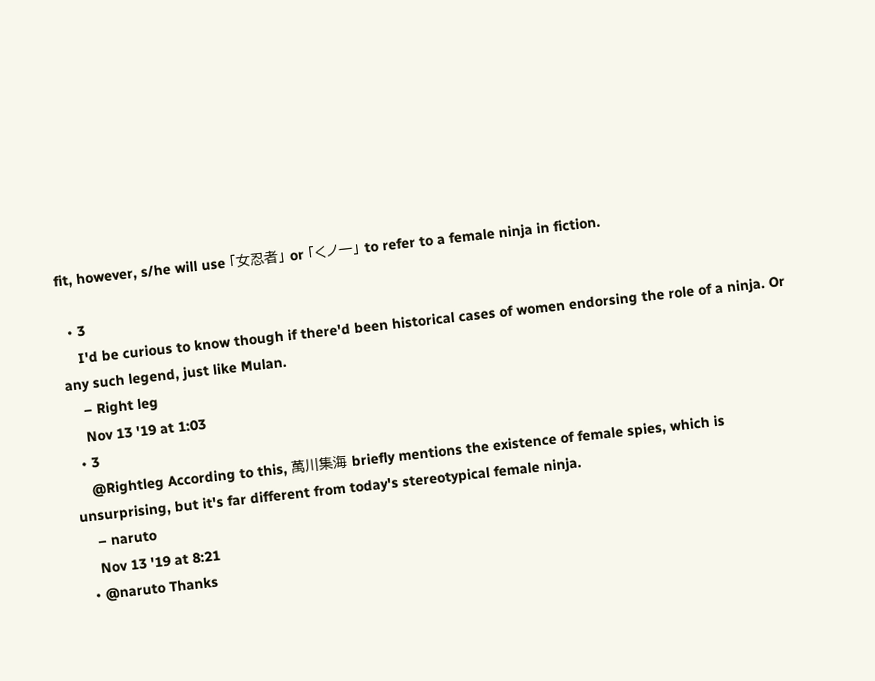fit, however, s/he will use 「女忍者」 or 「くノ一」 to refer to a female ninja in fiction.

  • 3
    I'd be curious to know though if there'd been historical cases of women endorsing the role of a ninja. Or any such legend, just like Mulan.
    – Right leg
    Nov 13 '19 at 1:03
  • 3
    @Rightleg According to this, 萬川集海 briefly mentions the existence of female spies, which is unsurprising, but it's far different from today's stereotypical female ninja.
    – naruto
    Nov 13 '19 at 8:21
  • @naruto Thanks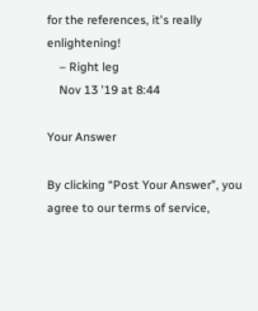for the references, it's really enlightening!
    – Right leg
    Nov 13 '19 at 8:44

Your Answer

By clicking “Post Your Answer”, you agree to our terms of service,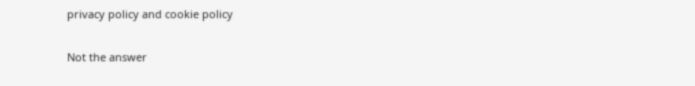privacy policy and cookie policy

Not the answer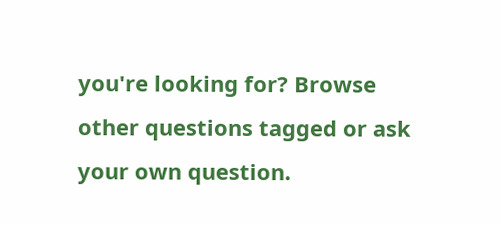you're looking for? Browse other questions tagged or ask your own question.